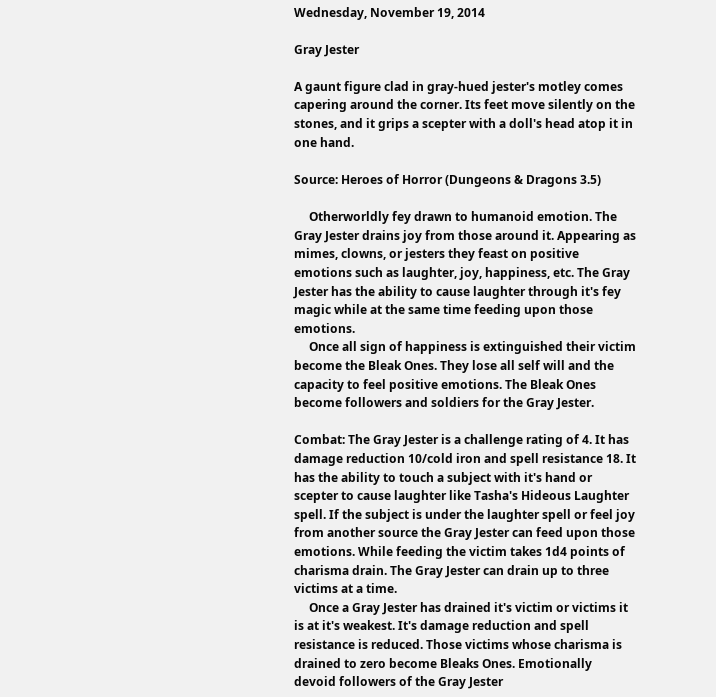Wednesday, November 19, 2014

Gray Jester

A gaunt figure clad in gray-hued jester's motley comes capering around the corner. Its feet move silently on the stones, and it grips a scepter with a doll's head atop it in one hand.

Source: Heroes of Horror (Dungeons & Dragons 3.5)

     Otherworldly fey drawn to humanoid emotion. The Gray Jester drains joy from those around it. Appearing as mimes, clowns, or jesters they feast on positive emotions such as laughter, joy, happiness, etc. The Gray Jester has the ability to cause laughter through it's fey magic while at the same time feeding upon those emotions.
     Once all sign of happiness is extinguished their victim become the Bleak Ones. They lose all self will and the capacity to feel positive emotions. The Bleak Ones become followers and soldiers for the Gray Jester.

Combat: The Gray Jester is a challenge rating of 4. It has damage reduction 10/cold iron and spell resistance 18. It has the ability to touch a subject with it's hand or scepter to cause laughter like Tasha's Hideous Laughter spell. If the subject is under the laughter spell or feel joy from another source the Gray Jester can feed upon those emotions. While feeding the victim takes 1d4 points of charisma drain. The Gray Jester can drain up to three victims at a time.
     Once a Gray Jester has drained it's victim or victims it is at it's weakest. It's damage reduction and spell resistance is reduced. Those victims whose charisma is drained to zero become Bleaks Ones. Emotionally devoid followers of the Gray Jester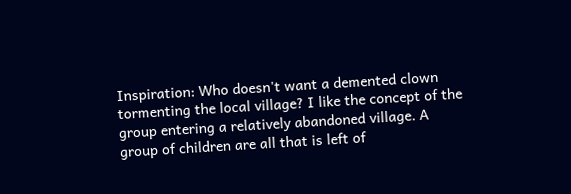Inspiration: Who doesn't want a demented clown tormenting the local village? I like the concept of the group entering a relatively abandoned village. A group of children are all that is left of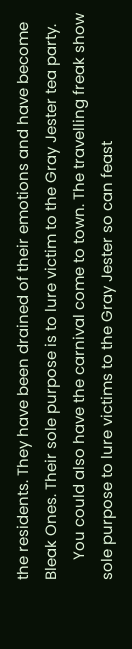the residents. They have been drained of their emotions and have become Bleak Ones. Their sole purpose is to lure victim to the Gray Jester tea party.
     You could also have the carnival come to town. The travelling freak show sole purpose to lure victims to the Gray Jester so can feast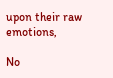upon their raw emotions,

No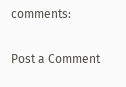comments:

Post a Comment